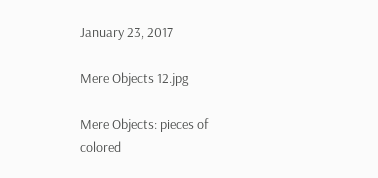January 23, 2017

Mere Objects 12.jpg

Mere Objects: pieces of colored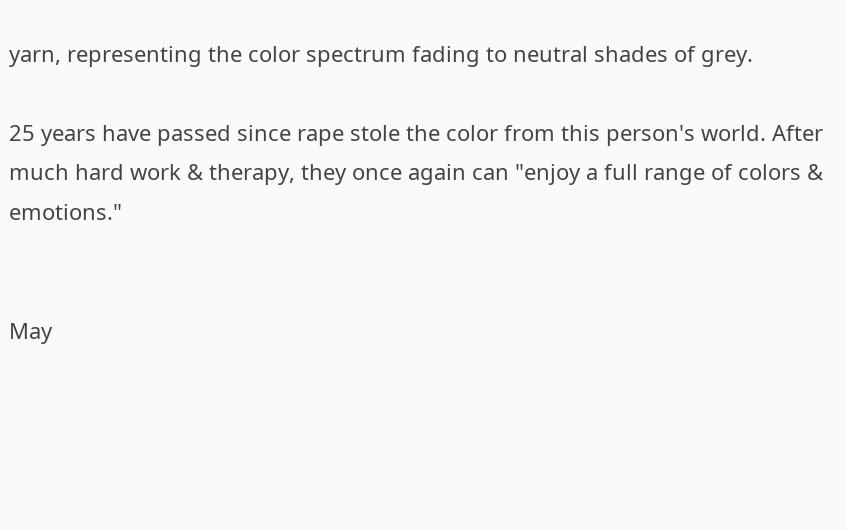yarn, representing the color spectrum fading to neutral shades of grey.

25 years have passed since rape stole the color from this person's world. After much hard work & therapy, they once again can "enjoy a full range of colors & emotions."


May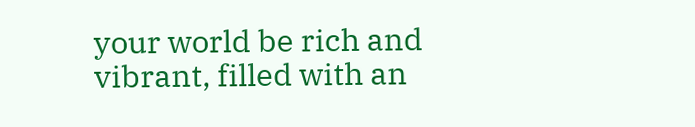your world be rich and vibrant, filled with an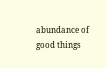abundance of good things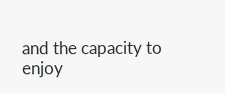and the capacity to enjoy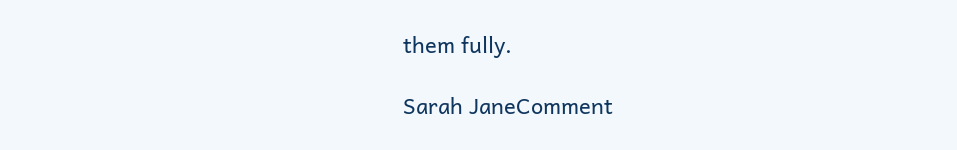them fully.

Sarah JaneComment